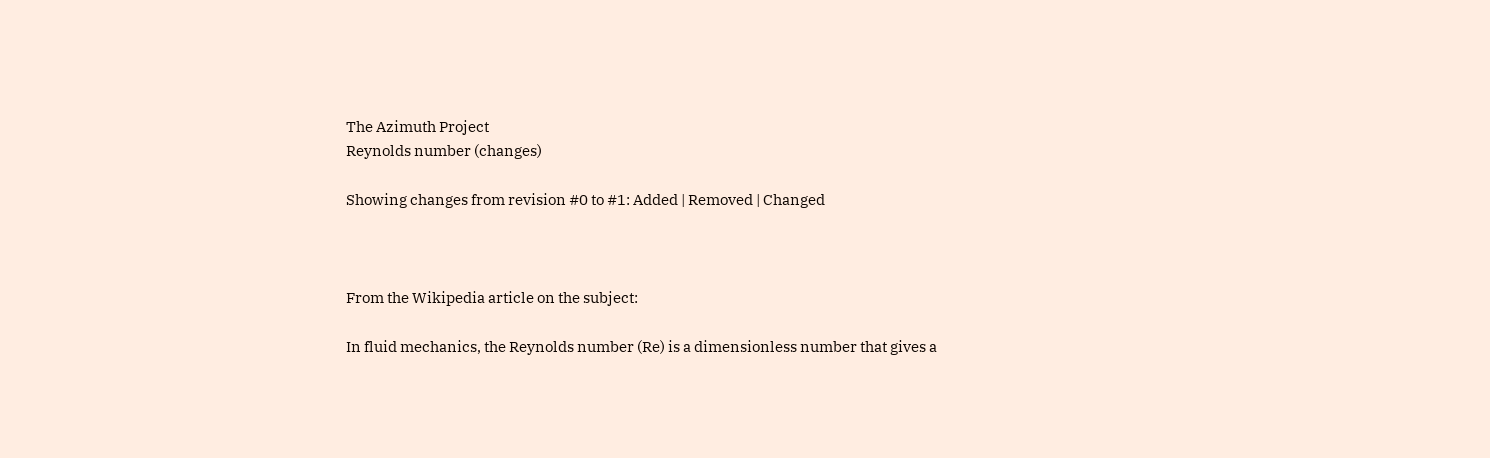The Azimuth Project
Reynolds number (changes)

Showing changes from revision #0 to #1: Added | Removed | Changed



From the Wikipedia article on the subject:

In fluid mechanics, the Reynolds number (Re) is a dimensionless number that gives a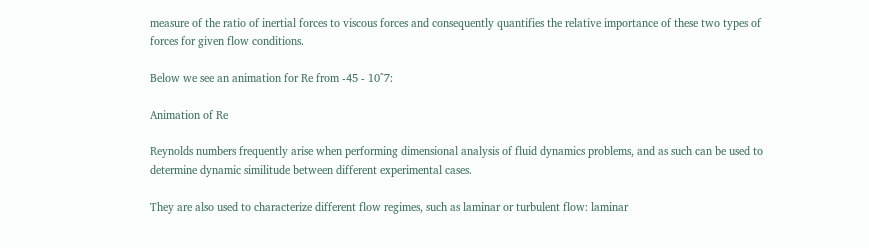measure of the ratio of inertial forces to viscous forces and consequently quantifies the relative importance of these two types of forces for given flow conditions.

Below we see an animation for Re from -45 - 10^7:

Animation of Re

Reynolds numbers frequently arise when performing dimensional analysis of fluid dynamics problems, and as such can be used to determine dynamic similitude between different experimental cases.

They are also used to characterize different flow regimes, such as laminar or turbulent flow: laminar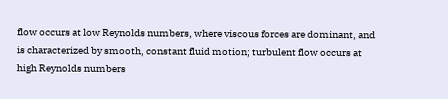flow occurs at low Reynolds numbers, where viscous forces are dominant, and is characterized by smooth, constant fluid motion; turbulent flow occurs at high Reynolds numbers